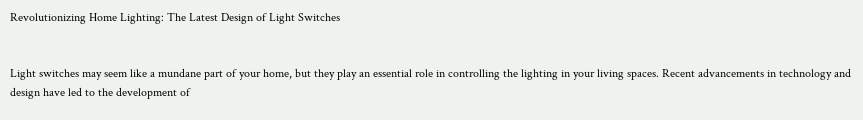Revolutionizing Home Lighting: The Latest Design of Light Switches


Light switches may seem like a mundane part of your home, but they play an essential role in controlling the lighting in your living spaces. Recent advancements in technology and design have led to the development of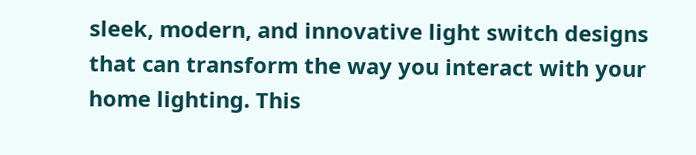sleek, modern, and innovative light switch designs that can transform the way you interact with your home lighting. This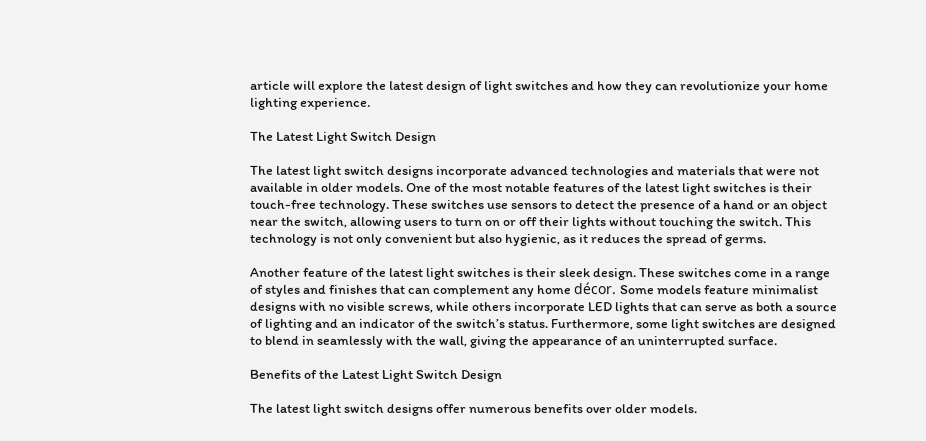article will explore the latest design of light switches and how they can revolutionize your home lighting experience.

The Latest Light Switch Design

The latest light switch designs incorporate advanced technologies and materials that were not available in older models. One of the most notable features of the latest light switches is their touch-free technology. These switches use sensors to detect the presence of a hand or an object near the switch, allowing users to turn on or off their lights without touching the switch. This technology is not only convenient but also hygienic, as it reduces the spread of germs.

Another feature of the latest light switches is their sleek design. These switches come in a range of styles and finishes that can complement any home décor. Some models feature minimalist designs with no visible screws, while others incorporate LED lights that can serve as both a source of lighting and an indicator of the switch’s status. Furthermore, some light switches are designed to blend in seamlessly with the wall, giving the appearance of an uninterrupted surface.

Benefits of the Latest Light Switch Design

The latest light switch designs offer numerous benefits over older models.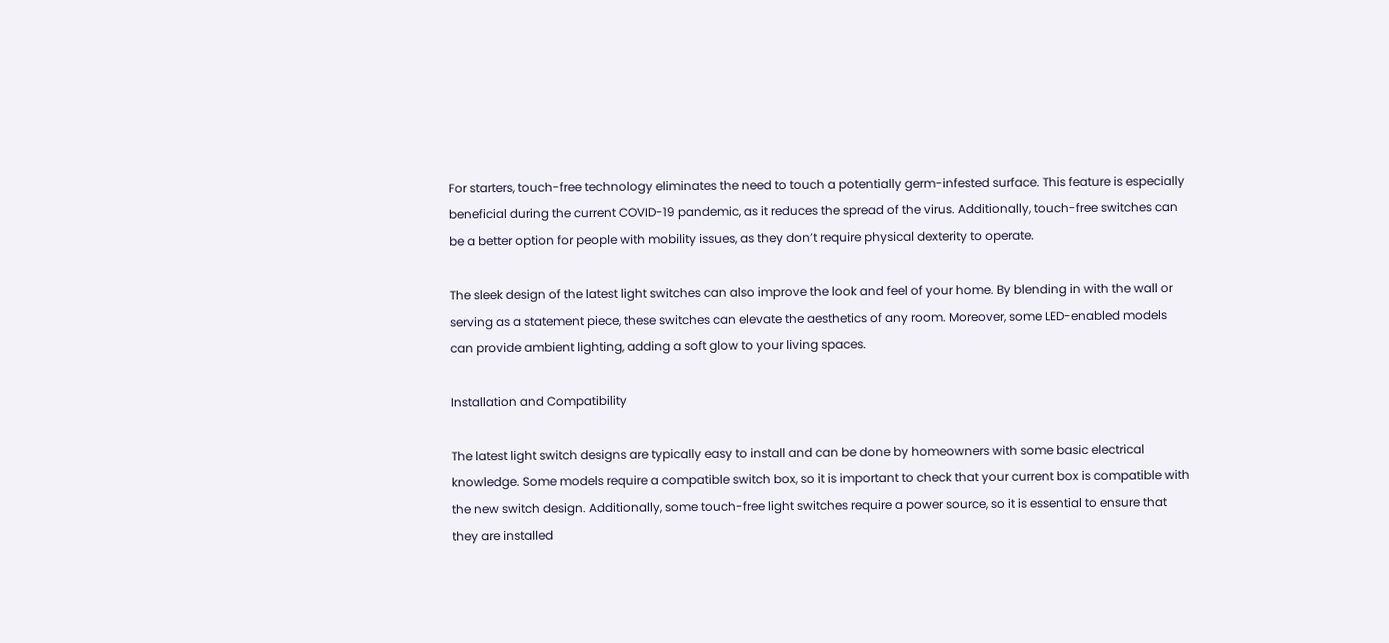For starters, touch-free technology eliminates the need to touch a potentially germ-infested surface. This feature is especially beneficial during the current COVID-19 pandemic, as it reduces the spread of the virus. Additionally, touch-free switches can be a better option for people with mobility issues, as they don’t require physical dexterity to operate.

The sleek design of the latest light switches can also improve the look and feel of your home. By blending in with the wall or serving as a statement piece, these switches can elevate the aesthetics of any room. Moreover, some LED-enabled models can provide ambient lighting, adding a soft glow to your living spaces.

Installation and Compatibility

The latest light switch designs are typically easy to install and can be done by homeowners with some basic electrical knowledge. Some models require a compatible switch box, so it is important to check that your current box is compatible with the new switch design. Additionally, some touch-free light switches require a power source, so it is essential to ensure that they are installed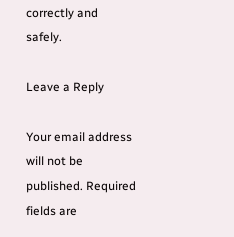correctly and safely.

Leave a Reply

Your email address will not be published. Required fields are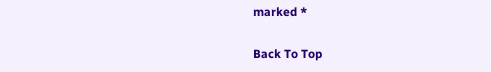marked *

Back To Top